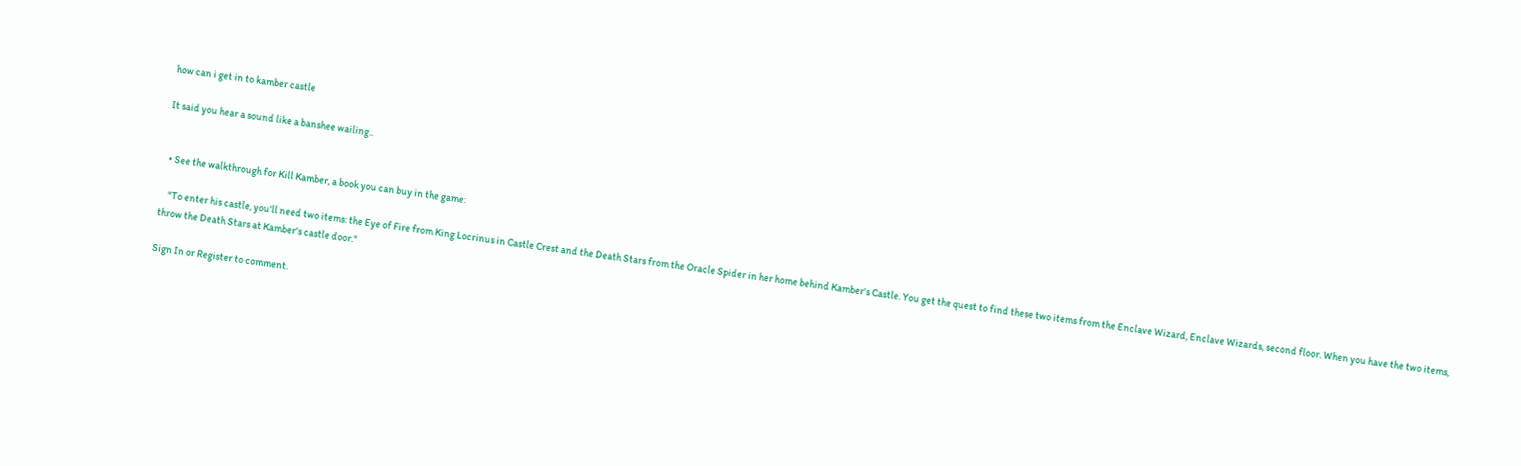how can i get in to kamber castle

It said you hear a sound like a banshee wailing..


  • See the walkthrough for Kill Kamber, a book you can buy in the game:

    "To enter his castle, you'll need two items: the Eye of Fire from King Locrinus in Castle Crest and the Death Stars from the Oracle Spider in her home behind Kamber's Castle. You get the quest to find these two items from the Enclave Wizard, Enclave Wizards, second floor. When you have the two items, throw the Death Stars at Kamber's castle door."

Sign In or Register to comment.